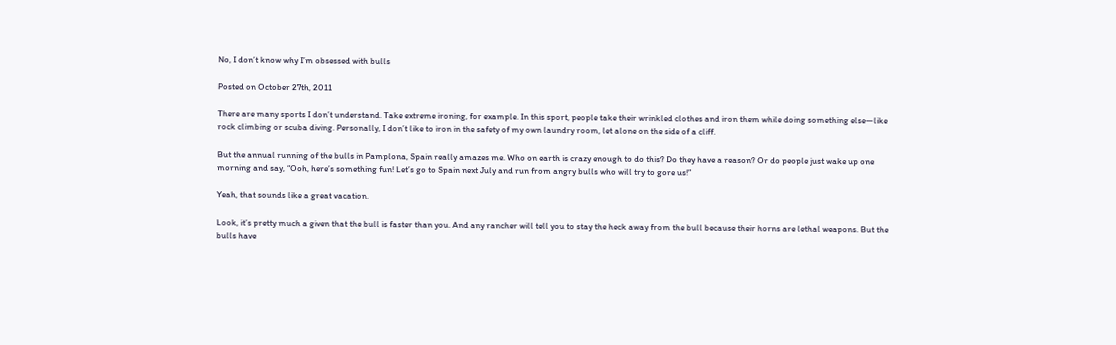No, I don’t know why I’m obsessed with bulls

Posted on October 27th, 2011

There are many sports I don’t understand. Take extreme ironing, for example. In this sport, people take their wrinkled clothes and iron them while doing something else—like rock climbing or scuba diving. Personally, I don’t like to iron in the safety of my own laundry room, let alone on the side of a cliff.

But the annual running of the bulls in Pamplona, Spain really amazes me. Who on earth is crazy enough to do this? Do they have a reason? Or do people just wake up one morning and say, “Ooh, here’s something fun! Let’s go to Spain next July and run from angry bulls who will try to gore us!”

Yeah, that sounds like a great vacation.

Look, it’s pretty much a given that the bull is faster than you. And any rancher will tell you to stay the heck away from the bull because their horns are lethal weapons. But the bulls have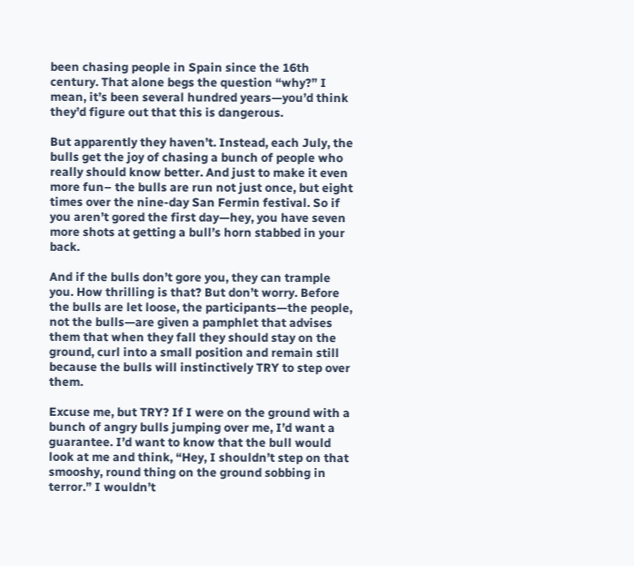been chasing people in Spain since the 16th century. That alone begs the question “why?” I mean, it’s been several hundred years—you’d think they’d figure out that this is dangerous.

But apparently they haven’t. Instead, each July, the bulls get the joy of chasing a bunch of people who really should know better. And just to make it even more fun– the bulls are run not just once, but eight times over the nine-day San Fermin festival. So if you aren’t gored the first day—hey, you have seven more shots at getting a bull’s horn stabbed in your back.

And if the bulls don’t gore you, they can trample you. How thrilling is that? But don’t worry. Before the bulls are let loose, the participants—the people, not the bulls—are given a pamphlet that advises them that when they fall they should stay on the ground, curl into a small position and remain still because the bulls will instinctively TRY to step over them.

Excuse me, but TRY? If I were on the ground with a bunch of angry bulls jumping over me, I’d want a guarantee. I’d want to know that the bull would look at me and think, “Hey, I shouldn’t step on that smooshy, round thing on the ground sobbing in terror.” I wouldn’t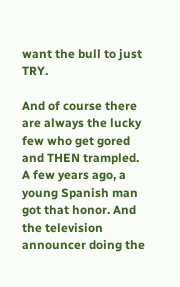want the bull to just TRY.

And of course there are always the lucky few who get gored and THEN trampled. A few years ago, a young Spanish man got that honor. And the television announcer doing the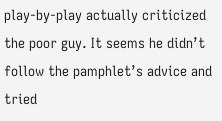play-by-play actually criticized the poor guy. It seems he didn’t follow the pamphlet’s advice and tried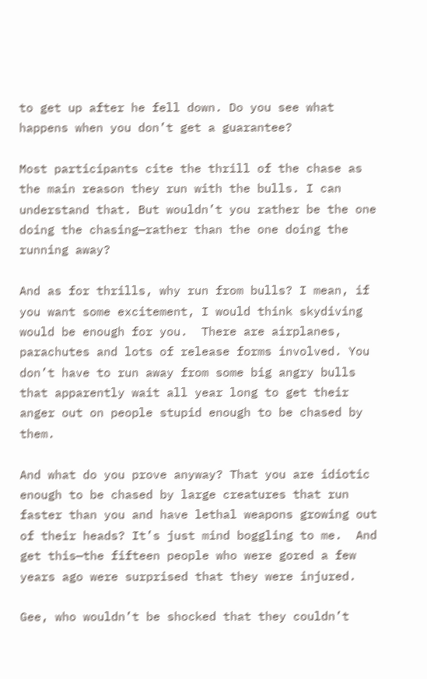to get up after he fell down. Do you see what happens when you don’t get a guarantee?

Most participants cite the thrill of the chase as the main reason they run with the bulls. I can understand that. But wouldn’t you rather be the one doing the chasing—rather than the one doing the running away?

And as for thrills, why run from bulls? I mean, if you want some excitement, I would think skydiving would be enough for you.  There are airplanes, parachutes and lots of release forms involved. You don’t have to run away from some big angry bulls that apparently wait all year long to get their anger out on people stupid enough to be chased by them.

And what do you prove anyway? That you are idiotic enough to be chased by large creatures that run faster than you and have lethal weapons growing out of their heads? It’s just mind boggling to me.  And get this—the fifteen people who were gored a few years ago were surprised that they were injured.

Gee, who wouldn’t be shocked that they couldn’t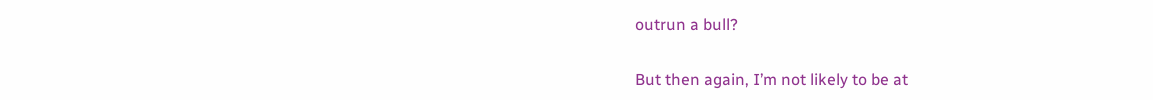outrun a bull?

But then again, I’m not likely to be at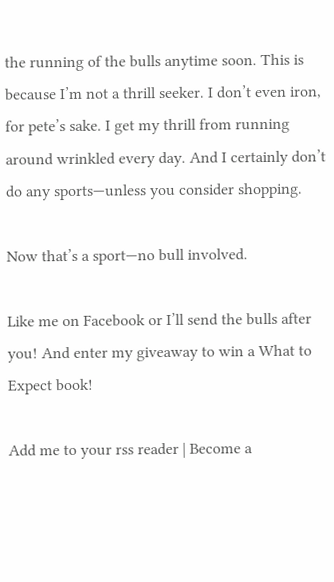the running of the bulls anytime soon. This is because I’m not a thrill seeker. I don’t even iron, for pete’s sake. I get my thrill from running around wrinkled every day. And I certainly don’t do any sports—unless you consider shopping.

Now that’s a sport—no bull involved.

Like me on Facebook or I’ll send the bulls after you! And enter my giveaway to win a What to Expect book!

Add me to your rss reader | Become a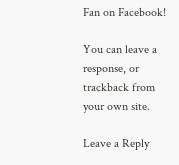Fan on Facebook!

You can leave a response, or trackback from your own site.

Leave a Reply